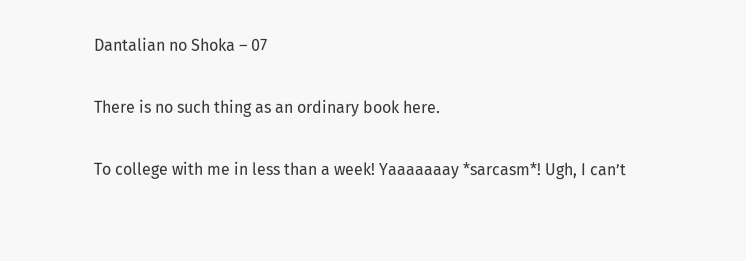Dantalian no Shoka – 07

There is no such thing as an ordinary book here.

To college with me in less than a week! Yaaaaaaay *sarcasm*! Ugh, I can’t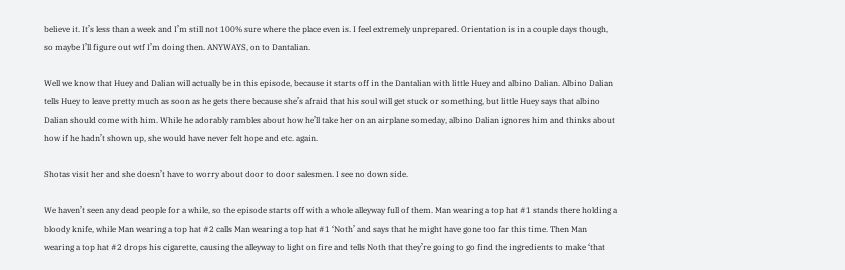believe it. It’s less than a week and I’m still not 100% sure where the place even is. I feel extremely unprepared. Orientation is in a couple days though, so maybe I’ll figure out wtf I’m doing then. ANYWAYS, on to Dantalian.

Well we know that Huey and Dalian will actually be in this episode, because it starts off in the Dantalian with little Huey and albino Dalian. Albino Dalian tells Huey to leave pretty much as soon as he gets there because she’s afraid that his soul will get stuck or something, but little Huey says that albino Dalian should come with him. While he adorably rambles about how he’ll take her on an airplane someday, albino Dalian ignores him and thinks about how if he hadn’t shown up, she would have never felt hope and etc. again.

Shotas visit her and she doesn’t have to worry about door to door salesmen. I see no down side.

We haven’t seen any dead people for a while, so the episode starts off with a whole alleyway full of them. Man wearing a top hat #1 stands there holding a bloody knife, while Man wearing a top hat #2 calls Man wearing a top hat #1 ‘Noth’ and says that he might have gone too far this time. Then Man wearing a top hat #2 drops his cigarette, causing the alleyway to light on fire and tells Noth that they’re going to go find the ingredients to make ‘that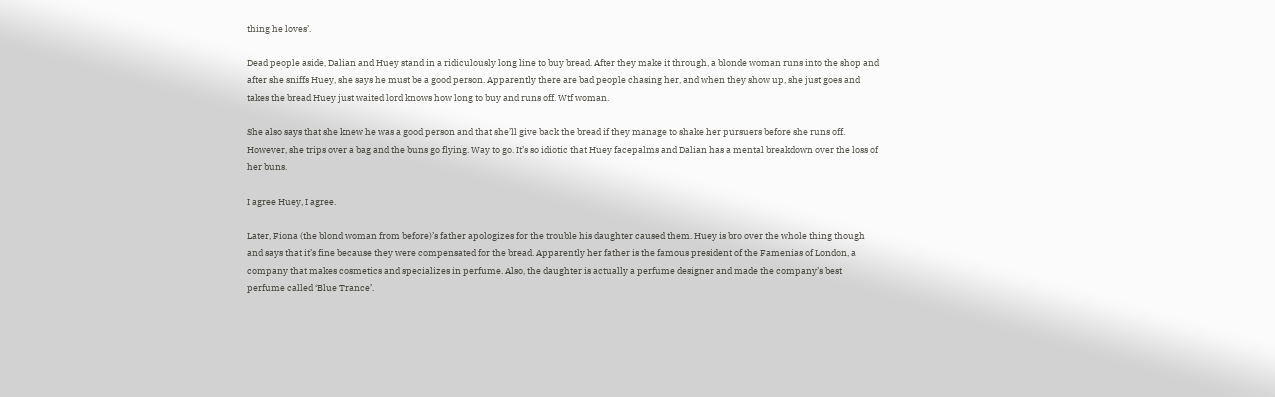thing he loves’.

Dead people aside, Dalian and Huey stand in a ridiculously long line to buy bread. After they make it through, a blonde woman runs into the shop and after she sniffs Huey, she says he must be a good person. Apparently there are bad people chasing her, and when they show up, she just goes and takes the bread Huey just waited lord knows how long to buy and runs off. Wtf woman.

She also says that she knew he was a good person and that she’ll give back the bread if they manage to shake her pursuers before she runs off. However, she trips over a bag and the buns go flying. Way to go. It’s so idiotic that Huey facepalms and Dalian has a mental breakdown over the loss of her buns.

I agree Huey, I agree.

Later, Fiona (the blond woman from before)’s father apologizes for the trouble his daughter caused them. Huey is bro over the whole thing though and says that it’s fine because they were compensated for the bread. Apparently her father is the famous president of the Famenias of London, a company that makes cosmetics and specializes in perfume. Also, the daughter is actually a perfume designer and made the company’s best perfume called ‘Blue Trance’.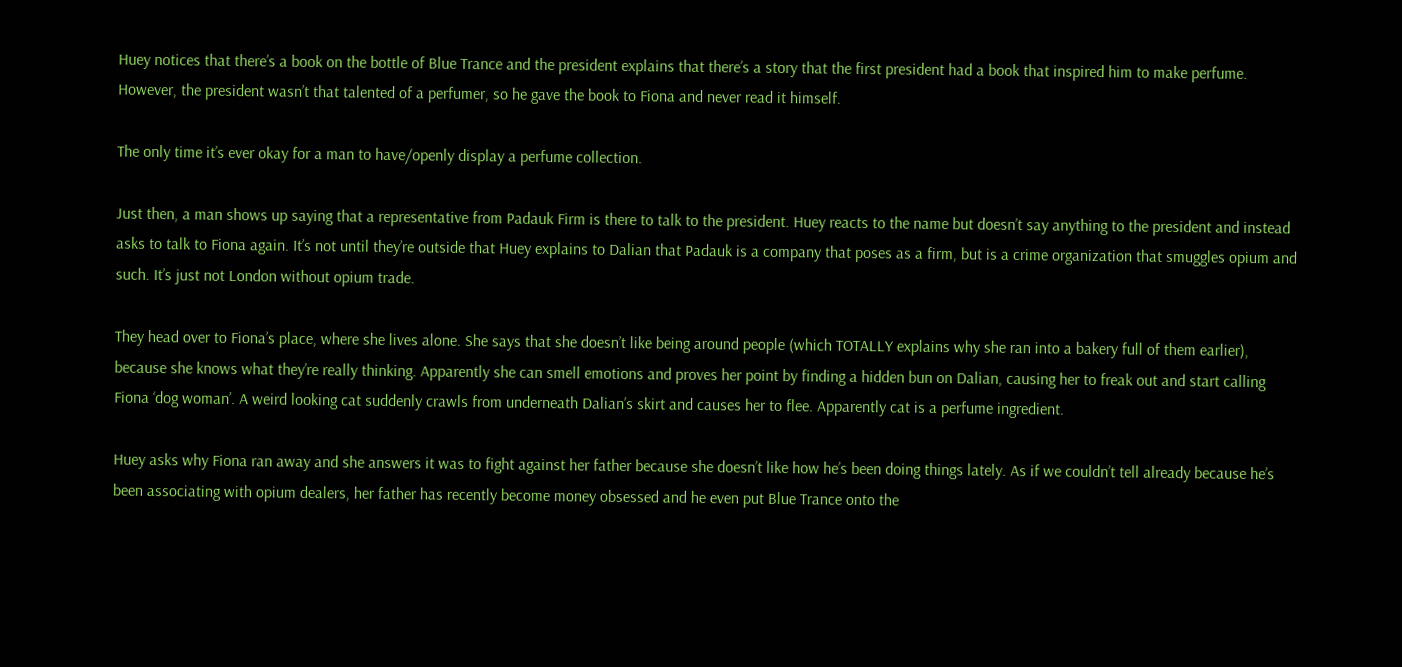Huey notices that there’s a book on the bottle of Blue Trance and the president explains that there’s a story that the first president had a book that inspired him to make perfume. However, the president wasn’t that talented of a perfumer, so he gave the book to Fiona and never read it himself.

The only time it’s ever okay for a man to have/openly display a perfume collection.

Just then, a man shows up saying that a representative from Padauk Firm is there to talk to the president. Huey reacts to the name but doesn’t say anything to the president and instead asks to talk to Fiona again. It’s not until they’re outside that Huey explains to Dalian that Padauk is a company that poses as a firm, but is a crime organization that smuggles opium and such. It’s just not London without opium trade.

They head over to Fiona’s place, where she lives alone. She says that she doesn’t like being around people (which TOTALLY explains why she ran into a bakery full of them earlier), because she knows what they’re really thinking. Apparently she can smell emotions and proves her point by finding a hidden bun on Dalian, causing her to freak out and start calling Fiona ‘dog woman’. A weird looking cat suddenly crawls from underneath Dalian’s skirt and causes her to flee. Apparently cat is a perfume ingredient.

Huey asks why Fiona ran away and she answers it was to fight against her father because she doesn’t like how he’s been doing things lately. As if we couldn’t tell already because he’s been associating with opium dealers, her father has recently become money obsessed and he even put Blue Trance onto the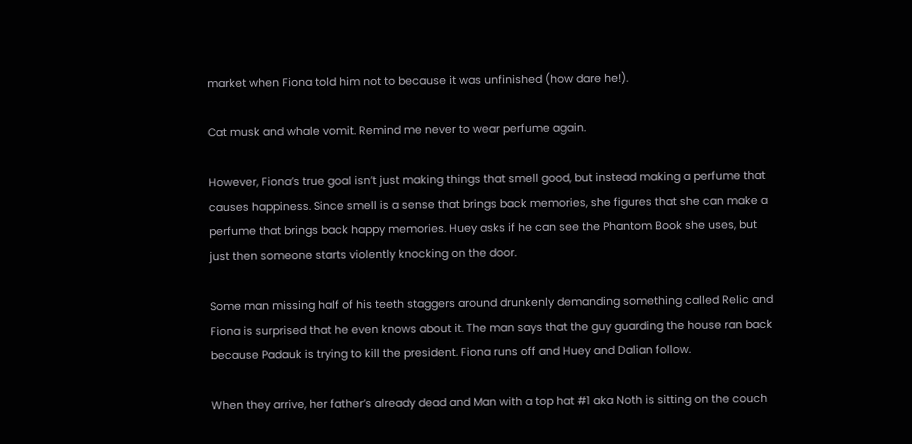market when Fiona told him not to because it was unfinished (how dare he!).

Cat musk and whale vomit. Remind me never to wear perfume again.

However, Fiona’s true goal isn’t just making things that smell good, but instead making a perfume that causes happiness. Since smell is a sense that brings back memories, she figures that she can make a perfume that brings back happy memories. Huey asks if he can see the Phantom Book she uses, but just then someone starts violently knocking on the door.

Some man missing half of his teeth staggers around drunkenly demanding something called Relic and Fiona is surprised that he even knows about it. The man says that the guy guarding the house ran back because Padauk is trying to kill the president. Fiona runs off and Huey and Dalian follow.

When they arrive, her father’s already dead and Man with a top hat #1 aka Noth is sitting on the couch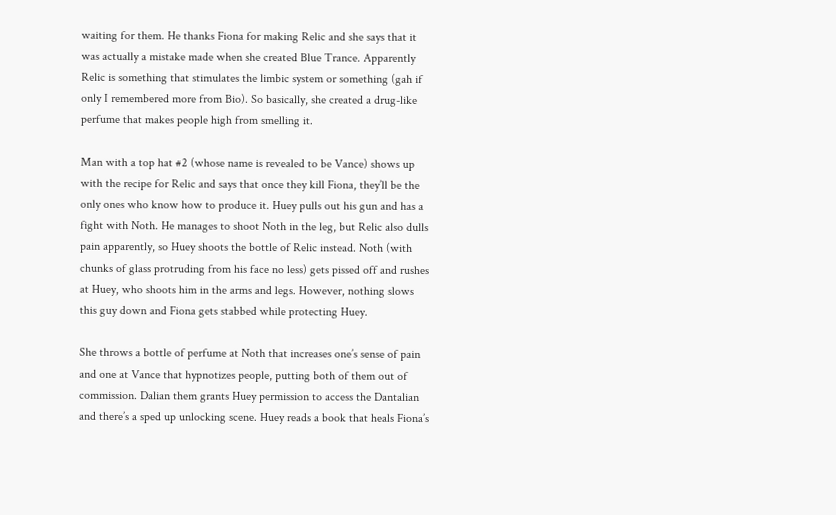waiting for them. He thanks Fiona for making Relic and she says that it was actually a mistake made when she created Blue Trance. Apparently Relic is something that stimulates the limbic system or something (gah if only I remembered more from Bio). So basically, she created a drug-like perfume that makes people high from smelling it.

Man with a top hat #2 (whose name is revealed to be Vance) shows up with the recipe for Relic and says that once they kill Fiona, they’ll be the only ones who know how to produce it. Huey pulls out his gun and has a fight with Noth. He manages to shoot Noth in the leg, but Relic also dulls pain apparently, so Huey shoots the bottle of Relic instead. Noth (with chunks of glass protruding from his face no less) gets pissed off and rushes at Huey, who shoots him in the arms and legs. However, nothing slows this guy down and Fiona gets stabbed while protecting Huey.

She throws a bottle of perfume at Noth that increases one’s sense of pain and one at Vance that hypnotizes people, putting both of them out of commission. Dalian them grants Huey permission to access the Dantalian and there’s a sped up unlocking scene. Huey reads a book that heals Fiona’s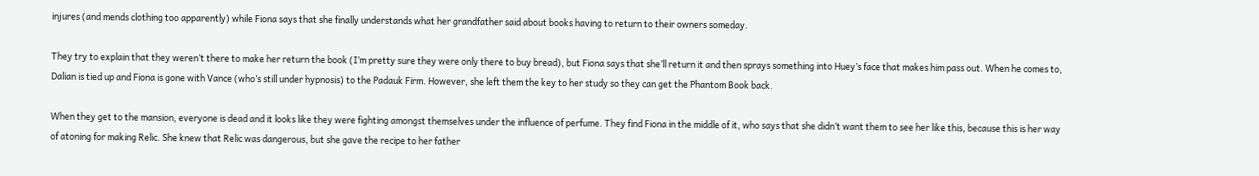injures (and mends clothing too apparently) while Fiona says that she finally understands what her grandfather said about books having to return to their owners someday.

They try to explain that they weren’t there to make her return the book (I’m pretty sure they were only there to buy bread), but Fiona says that she’ll return it and then sprays something into Huey’s face that makes him pass out. When he comes to, Dalian is tied up and Fiona is gone with Vance (who’s still under hypnosis) to the Padauk Firm. However, she left them the key to her study so they can get the Phantom Book back.

When they get to the mansion, everyone is dead and it looks like they were fighting amongst themselves under the influence of perfume. They find Fiona in the middle of it, who says that she didn’t want them to see her like this, because this is her way of atoning for making Relic. She knew that Relic was dangerous, but she gave the recipe to her father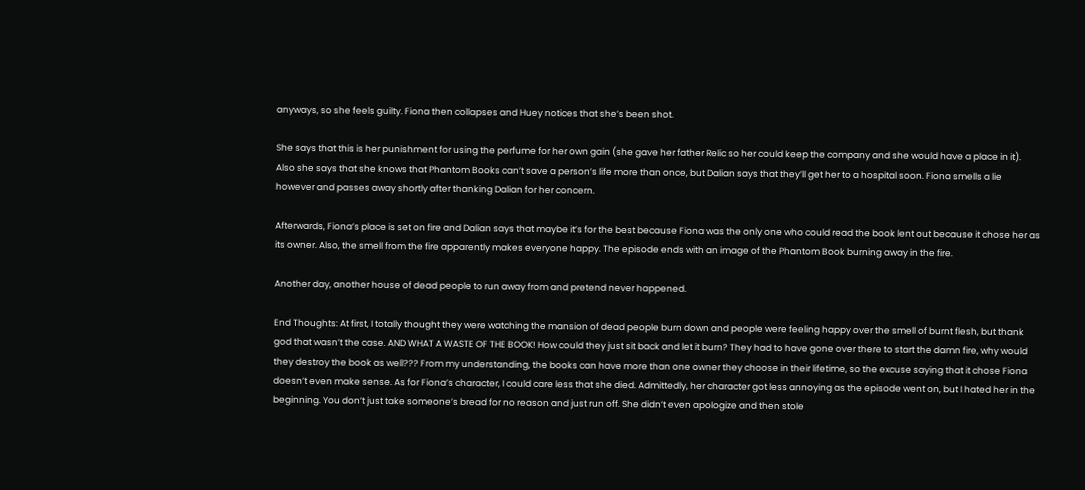anyways, so she feels guilty. Fiona then collapses and Huey notices that she’s been shot.

She says that this is her punishment for using the perfume for her own gain (she gave her father Relic so her could keep the company and she would have a place in it). Also she says that she knows that Phantom Books can’t save a person’s life more than once, but Dalian says that they’ll get her to a hospital soon. Fiona smells a lie however and passes away shortly after thanking Dalian for her concern.

Afterwards, Fiona’s place is set on fire and Dalian says that maybe it’s for the best because Fiona was the only one who could read the book lent out because it chose her as its owner. Also, the smell from the fire apparently makes everyone happy. The episode ends with an image of the Phantom Book burning away in the fire.

Another day, another house of dead people to run away from and pretend never happened.

End Thoughts: At first, I totally thought they were watching the mansion of dead people burn down and people were feeling happy over the smell of burnt flesh, but thank god that wasn’t the case. AND WHAT A WASTE OF THE BOOK! How could they just sit back and let it burn? They had to have gone over there to start the damn fire, why would they destroy the book as well??? From my understanding, the books can have more than one owner they choose in their lifetime, so the excuse saying that it chose Fiona doesn’t even make sense. As for Fiona’s character, I could care less that she died. Admittedly, her character got less annoying as the episode went on, but I hated her in the beginning. You don’t just take someone’s bread for no reason and just run off. She didn’t even apologize and then stole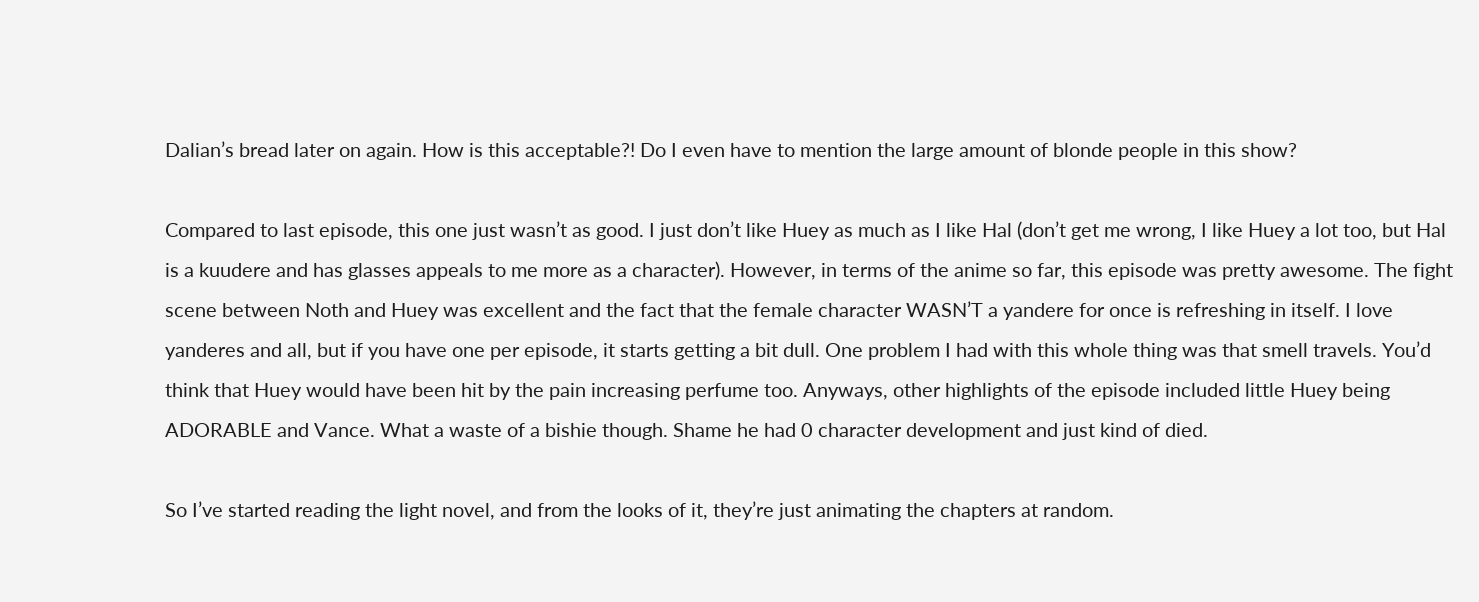Dalian’s bread later on again. How is this acceptable?! Do I even have to mention the large amount of blonde people in this show?

Compared to last episode, this one just wasn’t as good. I just don’t like Huey as much as I like Hal (don’t get me wrong, I like Huey a lot too, but Hal is a kuudere and has glasses appeals to me more as a character). However, in terms of the anime so far, this episode was pretty awesome. The fight scene between Noth and Huey was excellent and the fact that the female character WASN’T a yandere for once is refreshing in itself. I love yanderes and all, but if you have one per episode, it starts getting a bit dull. One problem I had with this whole thing was that smell travels. You’d think that Huey would have been hit by the pain increasing perfume too. Anyways, other highlights of the episode included little Huey being ADORABLE and Vance. What a waste of a bishie though. Shame he had 0 character development and just kind of died.

So I’ve started reading the light novel, and from the looks of it, they’re just animating the chapters at random.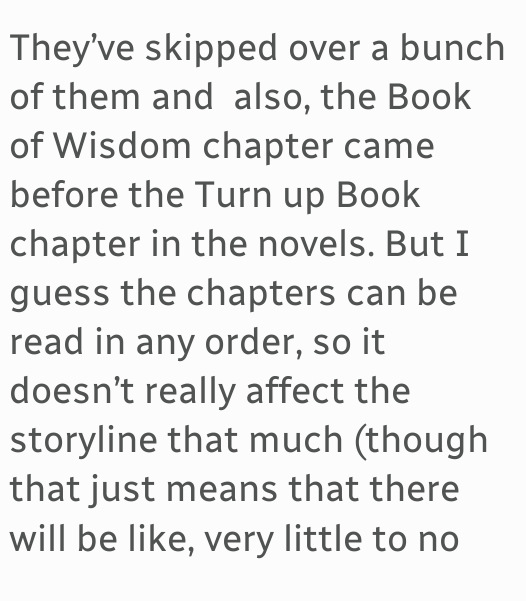They’ve skipped over a bunch of them and  also, the Book of Wisdom chapter came before the Turn up Book chapter in the novels. But I guess the chapters can be read in any order, so it doesn’t really affect the storyline that much (though that just means that there will be like, very little to no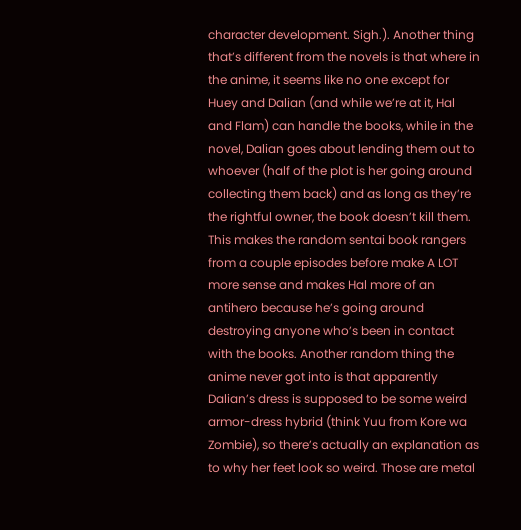character development. Sigh.). Another thing that’s different from the novels is that where in the anime, it seems like no one except for Huey and Dalian (and while we’re at it, Hal and Flam) can handle the books, while in the novel, Dalian goes about lending them out to whoever (half of the plot is her going around collecting them back) and as long as they’re the rightful owner, the book doesn’t kill them. This makes the random sentai book rangers from a couple episodes before make A LOT more sense and makes Hal more of an antihero because he’s going around destroying anyone who’s been in contact with the books. Another random thing the anime never got into is that apparently Dalian’s dress is supposed to be some weird armor-dress hybrid (think Yuu from Kore wa Zombie), so there’s actually an explanation as to why her feet look so weird. Those are metal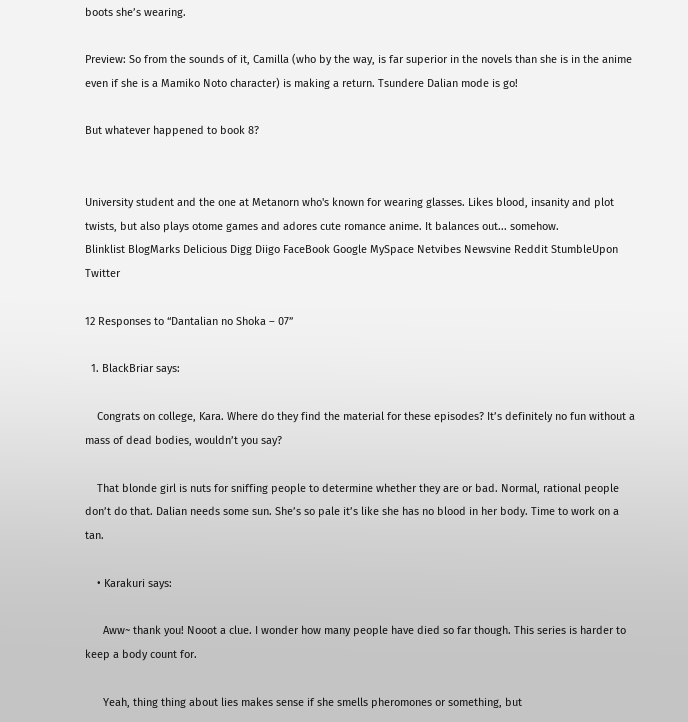boots she’s wearing.

Preview: So from the sounds of it, Camilla (who by the way, is far superior in the novels than she is in the anime even if she is a Mamiko Noto character) is making a return. Tsundere Dalian mode is go!

But whatever happened to book 8?


University student and the one at Metanorn who's known for wearing glasses. Likes blood, insanity and plot twists, but also plays otome games and adores cute romance anime. It balances out... somehow.
Blinklist BlogMarks Delicious Digg Diigo FaceBook Google MySpace Netvibes Newsvine Reddit StumbleUpon Twitter

12 Responses to “Dantalian no Shoka – 07”

  1. BlackBriar says:

    Congrats on college, Kara. Where do they find the material for these episodes? It’s definitely no fun without a mass of dead bodies, wouldn’t you say?

    That blonde girl is nuts for sniffing people to determine whether they are or bad. Normal, rational people don’t do that. Dalian needs some sun. She’s so pale it’s like she has no blood in her body. Time to work on a tan.

    • Karakuri says:

      Aww~ thank you! Nooot a clue. I wonder how many people have died so far though. This series is harder to keep a body count for.

      Yeah, thing thing about lies makes sense if she smells pheromones or something, but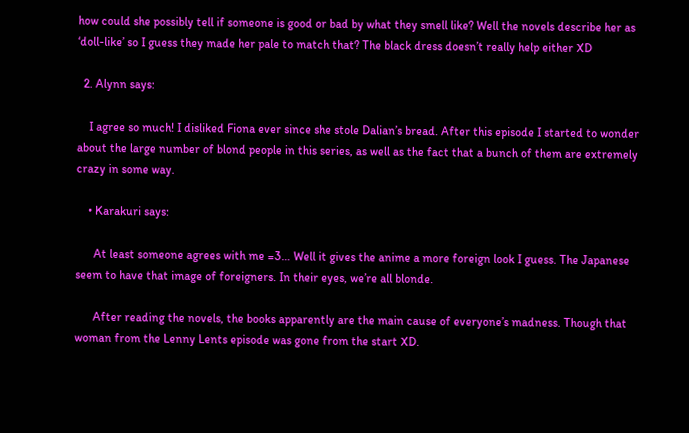how could she possibly tell if someone is good or bad by what they smell like? Well the novels describe her as ‘doll-like’ so I guess they made her pale to match that? The black dress doesn’t really help either XD

  2. Alynn says:

    I agree so much! I disliked Fiona ever since she stole Dalian’s bread. After this episode I started to wonder about the large number of blond people in this series, as well as the fact that a bunch of them are extremely crazy in some way.

    • Karakuri says:

      At least someone agrees with me =3… Well it gives the anime a more foreign look I guess. The Japanese seem to have that image of foreigners. In their eyes, we’re all blonde.

      After reading the novels, the books apparently are the main cause of everyone’s madness. Though that woman from the Lenny Lents episode was gone from the start XD.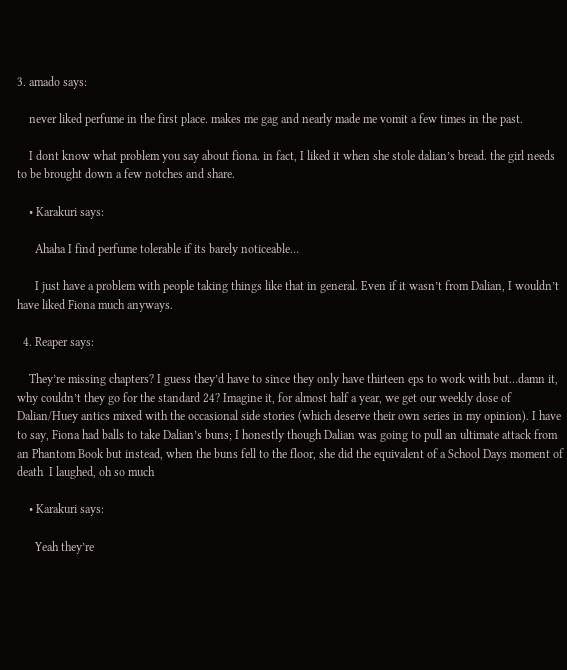3. amado says:

    never liked perfume in the first place. makes me gag and nearly made me vomit a few times in the past.

    I dont know what problem you say about fiona. in fact, I liked it when she stole dalian’s bread. the girl needs to be brought down a few notches and share.

    • Karakuri says:

      Ahaha I find perfume tolerable if its barely noticeable…

      I just have a problem with people taking things like that in general. Even if it wasn’t from Dalian, I wouldn’t have liked Fiona much anyways.

  4. Reaper says:

    They’re missing chapters? I guess they’d have to since they only have thirteen eps to work with but…damn it, why couldn’t they go for the standard 24? Imagine it, for almost half a year, we get our weekly dose of Dalian/Huey antics mixed with the occasional side stories (which deserve their own series in my opinion). I have to say, Fiona had balls to take Dalian’s buns; I honestly though Dalian was going to pull an ultimate attack from an Phantom Book but instead, when the buns fell to the floor, she did the equivalent of a School Days moment of death  I laughed, oh so much

    • Karakuri says:

      Yeah they’re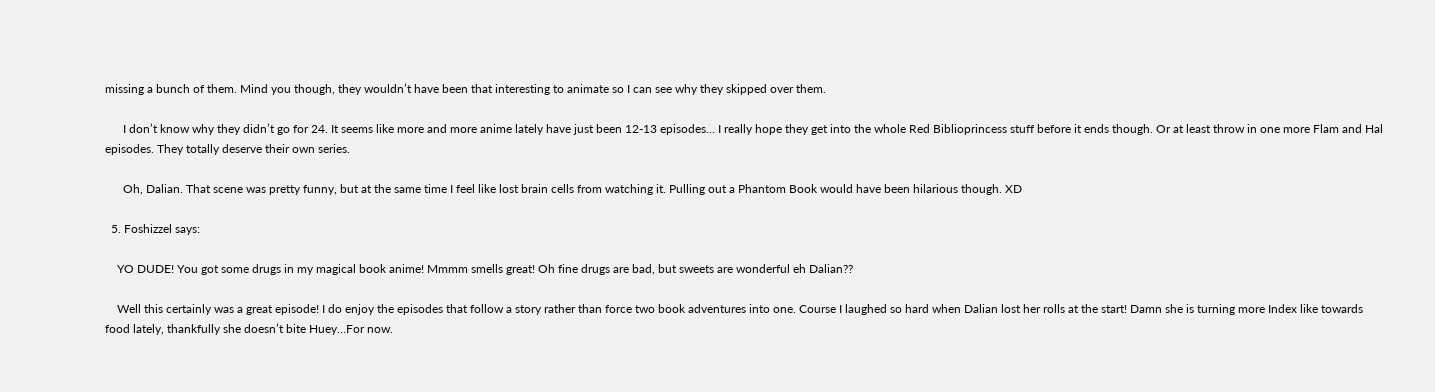missing a bunch of them. Mind you though, they wouldn’t have been that interesting to animate so I can see why they skipped over them.

      I don’t know why they didn’t go for 24. It seems like more and more anime lately have just been 12-13 episodes… I really hope they get into the whole Red Biblioprincess stuff before it ends though. Or at least throw in one more Flam and Hal episodes. They totally deserve their own series.

      Oh, Dalian. That scene was pretty funny, but at the same time I feel like lost brain cells from watching it. Pulling out a Phantom Book would have been hilarious though. XD

  5. Foshizzel says:

    YO DUDE! You got some drugs in my magical book anime! Mmmm smells great! Oh fine drugs are bad, but sweets are wonderful eh Dalian??

    Well this certainly was a great episode! I do enjoy the episodes that follow a story rather than force two book adventures into one. Course I laughed so hard when Dalian lost her rolls at the start! Damn she is turning more Index like towards food lately, thankfully she doesn’t bite Huey…For now.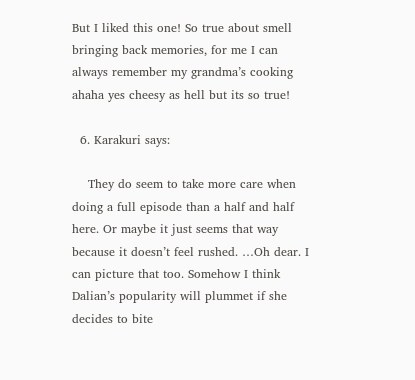But I liked this one! So true about smell bringing back memories, for me I can always remember my grandma’s cooking ahaha yes cheesy as hell but its so true!

  6. Karakuri says:

    They do seem to take more care when doing a full episode than a half and half here. Or maybe it just seems that way because it doesn’t feel rushed. …Oh dear. I can picture that too. Somehow I think Dalian’s popularity will plummet if she decides to bite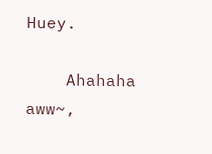Huey.

    Ahahaha aww~,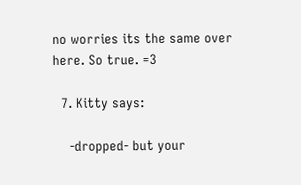no worries its the same over here. So true. =3

  7. Kitty says:

    -dropped- but your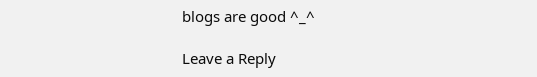blogs are good ^_^

Leave a Reply